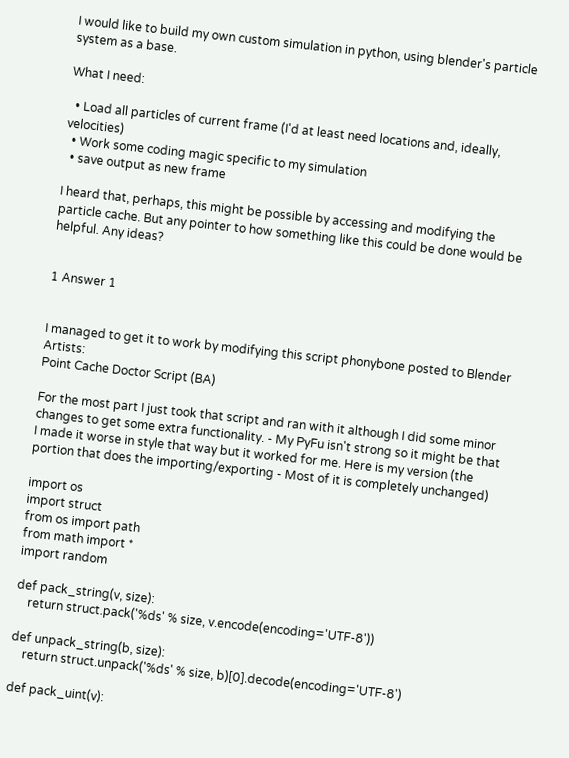I would like to build my own custom simulation in python, using blender's particle system as a base.

What I need:

  • Load all particles of current frame (I'd at least need locations and, ideally, velocities)
  • Work some coding magic specific to my simulation
  • save output as new frame

I heard that, perhaps, this might be possible by accessing and modifying the particle cache. But any pointer to how something like this could be done would be helpful. Any ideas?


1 Answer 1


I managed to get it to work by modifying this script phonybone posted to Blender Artists:
Point Cache Doctor Script (BA)

For the most part I just took that script and ran with it although I did some minor changes to get some extra functionality. - My PyFu isn't strong so it might be that I made it worse in style that way but it worked for me. Here is my version (the portion that does the importing/exporting - Most of it is completely unchanged)

import os
import struct
from os import path
from math import *
import random

def pack_string(v, size):
    return struct.pack('%ds' % size, v.encode(encoding='UTF-8'))

def unpack_string(b, size):
    return struct.unpack('%ds' % size, b)[0].decode(encoding='UTF-8')

def pack_uint(v):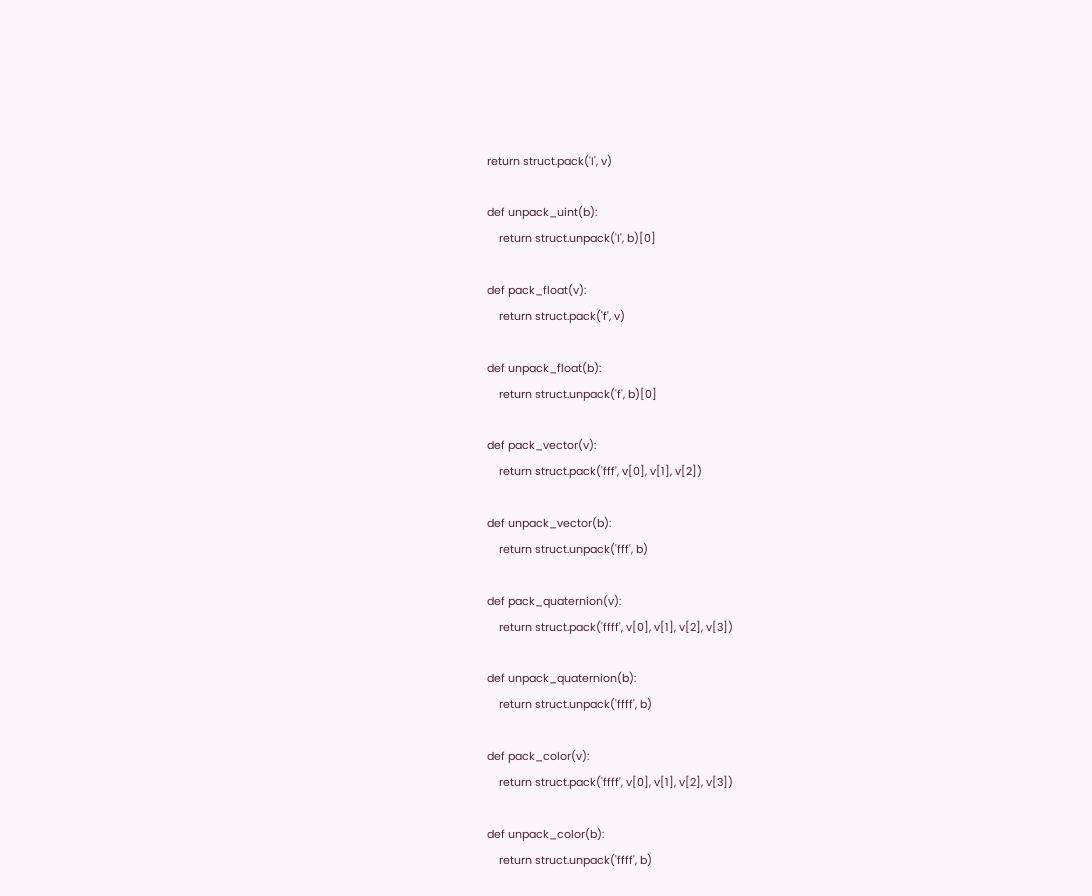return struct.pack('I', v)

def unpack_uint(b):
    return struct.unpack('I', b)[0]

def pack_float(v):
    return struct.pack('f', v)

def unpack_float(b):
    return struct.unpack('f', b)[0]

def pack_vector(v):
    return struct.pack('fff', v[0], v[1], v[2])

def unpack_vector(b):
    return struct.unpack('fff', b)

def pack_quaternion(v):
    return struct.pack('ffff', v[0], v[1], v[2], v[3])

def unpack_quaternion(b):
    return struct.unpack('ffff', b)

def pack_color(v):
    return struct.pack('ffff', v[0], v[1], v[2], v[3])

def unpack_color(b):
    return struct.unpack('ffff', b)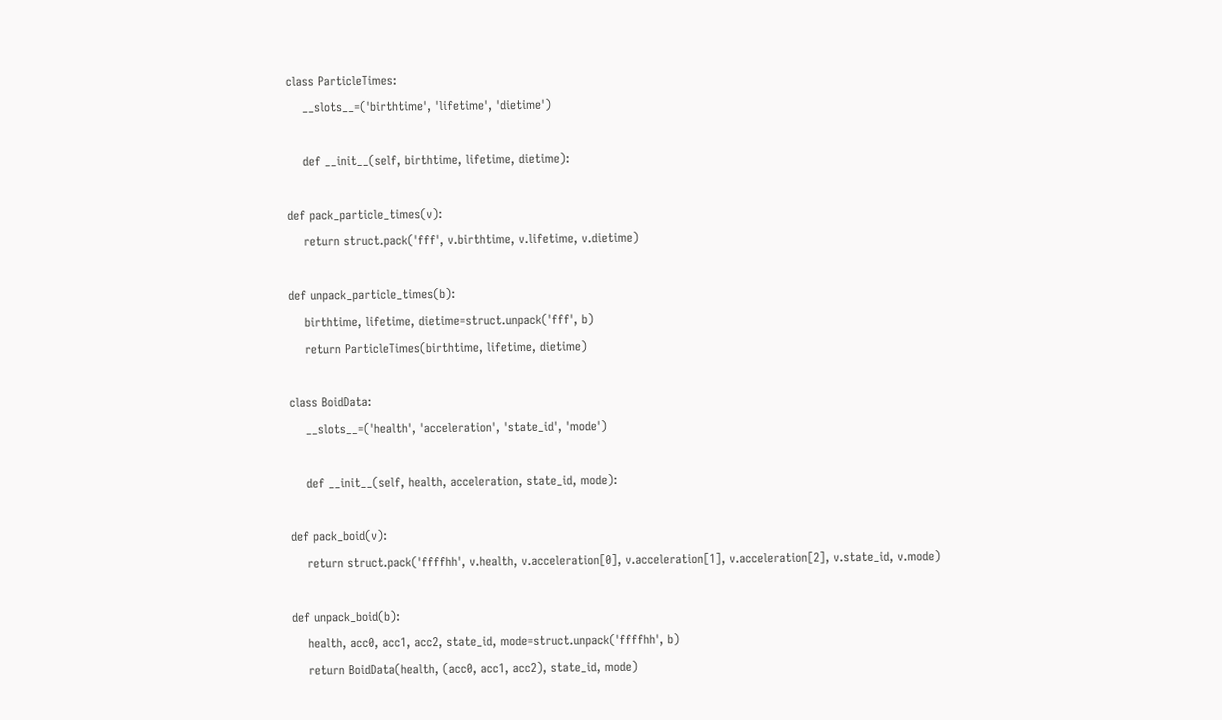class ParticleTimes:
    __slots__=('birthtime', 'lifetime', 'dietime')

    def __init__(self, birthtime, lifetime, dietime):

def pack_particle_times(v):
    return struct.pack('fff', v.birthtime, v.lifetime, v.dietime)

def unpack_particle_times(b):
    birthtime, lifetime, dietime=struct.unpack('fff', b)
    return ParticleTimes(birthtime, lifetime, dietime)

class BoidData:
    __slots__=('health', 'acceleration', 'state_id', 'mode')

    def __init__(self, health, acceleration, state_id, mode):

def pack_boid(v):
    return struct.pack('ffffhh', v.health, v.acceleration[0], v.acceleration[1], v.acceleration[2], v.state_id, v.mode)

def unpack_boid(b):
    health, acc0, acc1, acc2, state_id, mode=struct.unpack('ffffhh', b)
    return BoidData(health, (acc0, acc1, acc2), state_id, mode)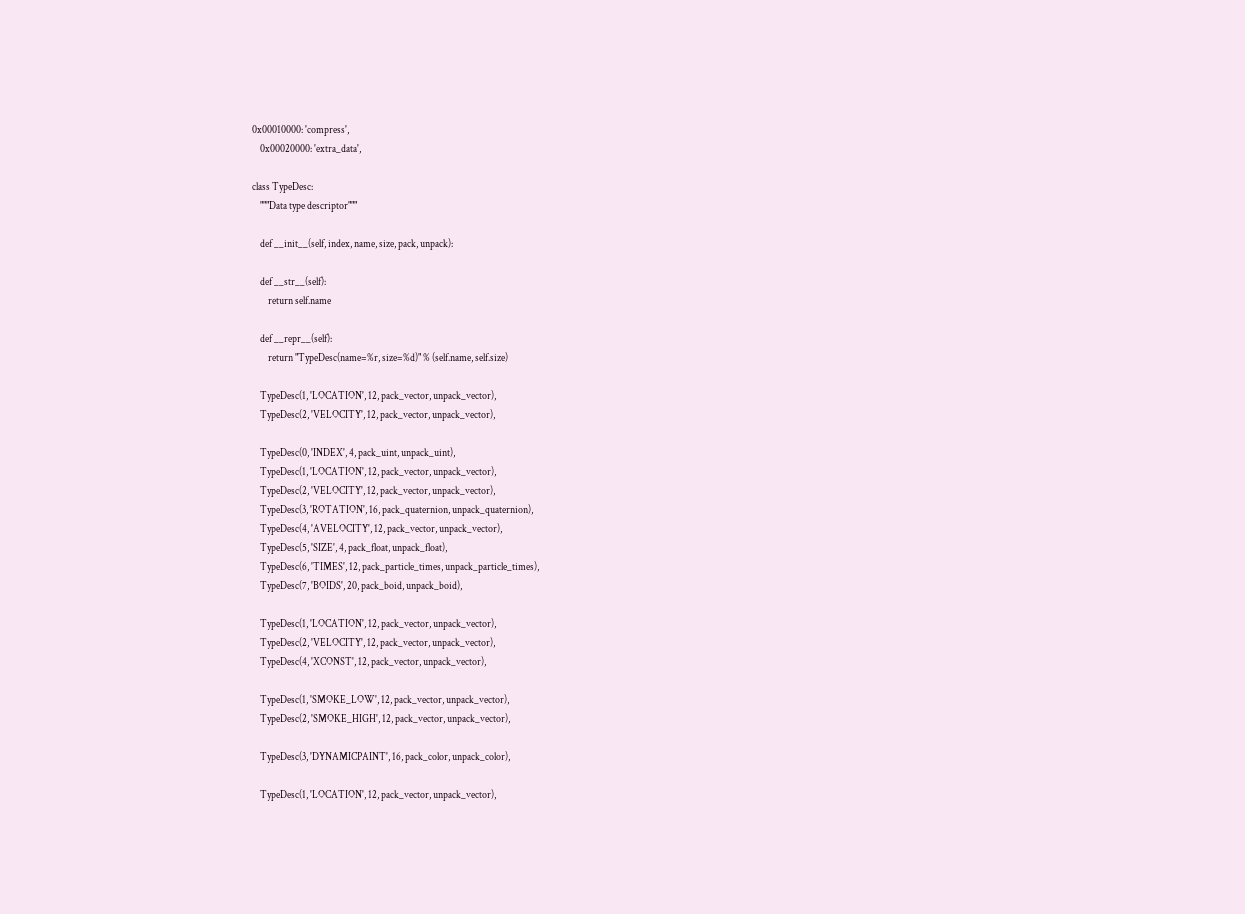0x00010000: 'compress',
    0x00020000: 'extra_data',

class TypeDesc:
    """Data type descriptor"""

    def __init__(self, index, name, size, pack, unpack):

    def __str__(self):
        return self.name

    def __repr__(self):
        return "TypeDesc(name=%r, size=%d)" % (self.name, self.size)

    TypeDesc(1, 'LOCATION', 12, pack_vector, unpack_vector),
    TypeDesc(2, 'VELOCITY', 12, pack_vector, unpack_vector),

    TypeDesc(0, 'INDEX', 4, pack_uint, unpack_uint),
    TypeDesc(1, 'LOCATION', 12, pack_vector, unpack_vector),
    TypeDesc(2, 'VELOCITY', 12, pack_vector, unpack_vector),
    TypeDesc(3, 'ROTATION', 16, pack_quaternion, unpack_quaternion),
    TypeDesc(4, 'AVELOCITY', 12, pack_vector, unpack_vector),
    TypeDesc(5, 'SIZE', 4, pack_float, unpack_float),
    TypeDesc(6, 'TIMES', 12, pack_particle_times, unpack_particle_times),
    TypeDesc(7, 'BOIDS', 20, pack_boid, unpack_boid),

    TypeDesc(1, 'LOCATION', 12, pack_vector, unpack_vector),
    TypeDesc(2, 'VELOCITY', 12, pack_vector, unpack_vector),
    TypeDesc(4, 'XCONST', 12, pack_vector, unpack_vector),

    TypeDesc(1, 'SMOKE_LOW', 12, pack_vector, unpack_vector),
    TypeDesc(2, 'SMOKE_HIGH', 12, pack_vector, unpack_vector),

    TypeDesc(3, 'DYNAMICPAINT', 16, pack_color, unpack_color),

    TypeDesc(1, 'LOCATION', 12, pack_vector, unpack_vector),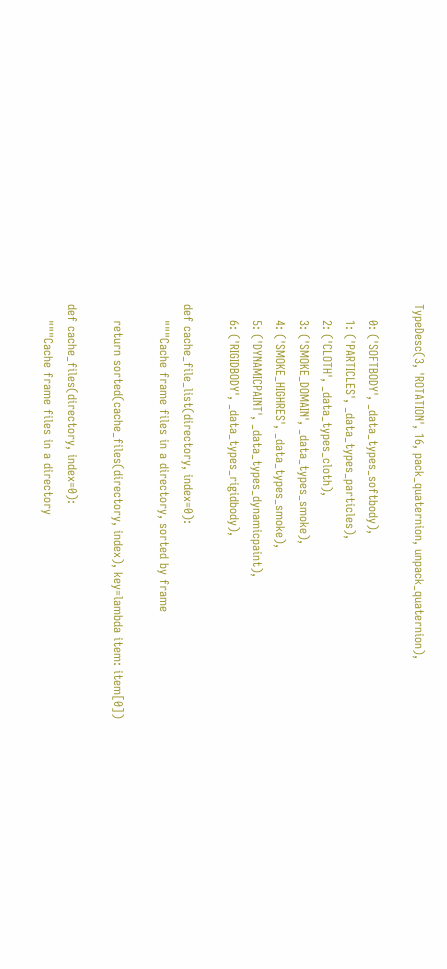TypeDesc(3, 'ROTATION', 16, pack_quaternion, unpack_quaternion),

    0: ('SOFTBODY', _data_types_softbody),
    1: ('PARTICLES', _data_types_particles),
    2: ('CLOTH', _data_types_cloth),
    3: ('SMOKE_DOMAIN', _data_types_smoke),
    4: ('SMOKE_HIGHRES', _data_types_smoke),
    5: ('DYNAMICPAINT', _data_types_dynamicpaint),
    6: ('RIGIDBODY', _data_types_rigidbody),

def cache_file_list(directory, index=0):
    """Cache frame files in a directory, sorted by frame

    return sorted(cache_files(directory, index), key=lambda item: item[0])

def cache_files(directory, index=0):
    """Cache frame files in a directory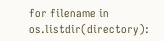for filename in os.listdir(directory):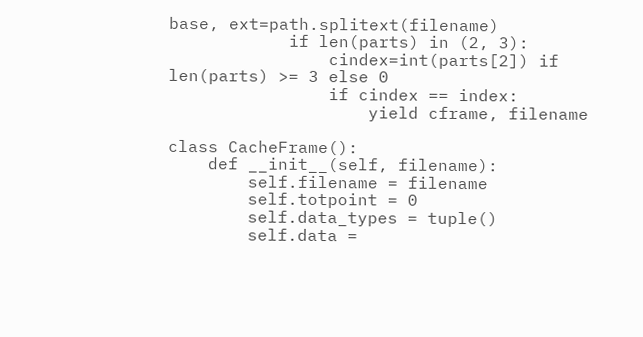base, ext=path.splitext(filename)
            if len(parts) in (2, 3):
                cindex=int(parts[2]) if len(parts) >= 3 else 0
                if cindex == index:
                    yield cframe, filename

class CacheFrame():
    def __init__(self, filename):
        self.filename = filename
        self.totpoint = 0
        self.data_types = tuple()
        self.data =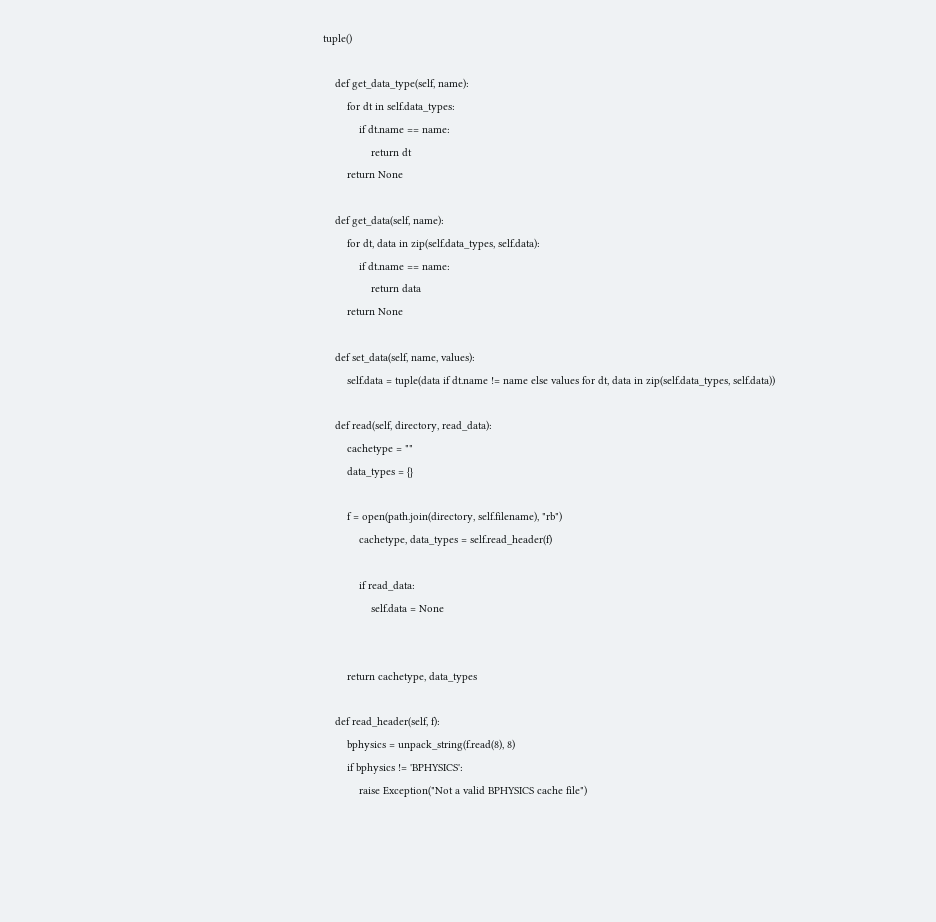tuple()

    def get_data_type(self, name):
        for dt in self.data_types:
            if dt.name == name:
                return dt
        return None

    def get_data(self, name):
        for dt, data in zip(self.data_types, self.data):
            if dt.name == name:
                return data
        return None

    def set_data(self, name, values):
        self.data = tuple(data if dt.name != name else values for dt, data in zip(self.data_types, self.data))

    def read(self, directory, read_data):
        cachetype = ""
        data_types = {}

        f = open(path.join(directory, self.filename), "rb")
            cachetype, data_types = self.read_header(f)

            if read_data:
                self.data = None


        return cachetype, data_types

    def read_header(self, f):
        bphysics = unpack_string(f.read(8), 8)
        if bphysics != 'BPHYSICS':
            raise Exception("Not a valid BPHYSICS cache file")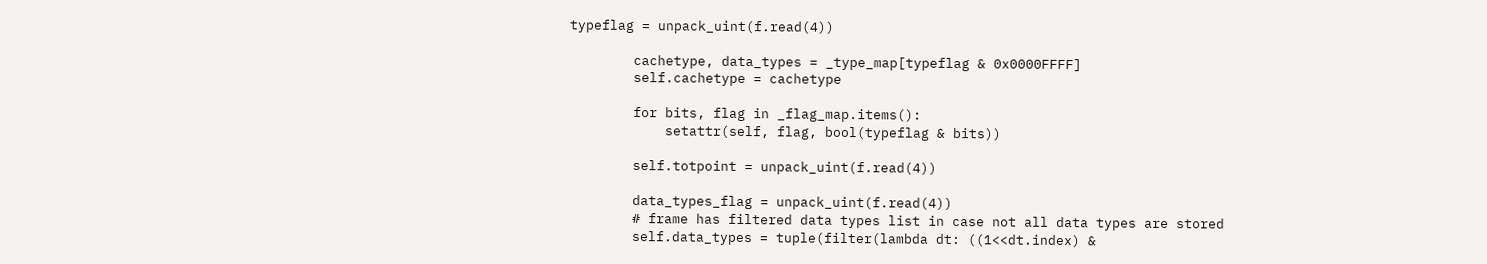typeflag = unpack_uint(f.read(4))

        cachetype, data_types = _type_map[typeflag & 0x0000FFFF]
        self.cachetype = cachetype

        for bits, flag in _flag_map.items():
            setattr(self, flag, bool(typeflag & bits))

        self.totpoint = unpack_uint(f.read(4))

        data_types_flag = unpack_uint(f.read(4))
        # frame has filtered data types list in case not all data types are stored
        self.data_types = tuple(filter(lambda dt: ((1<<dt.index) &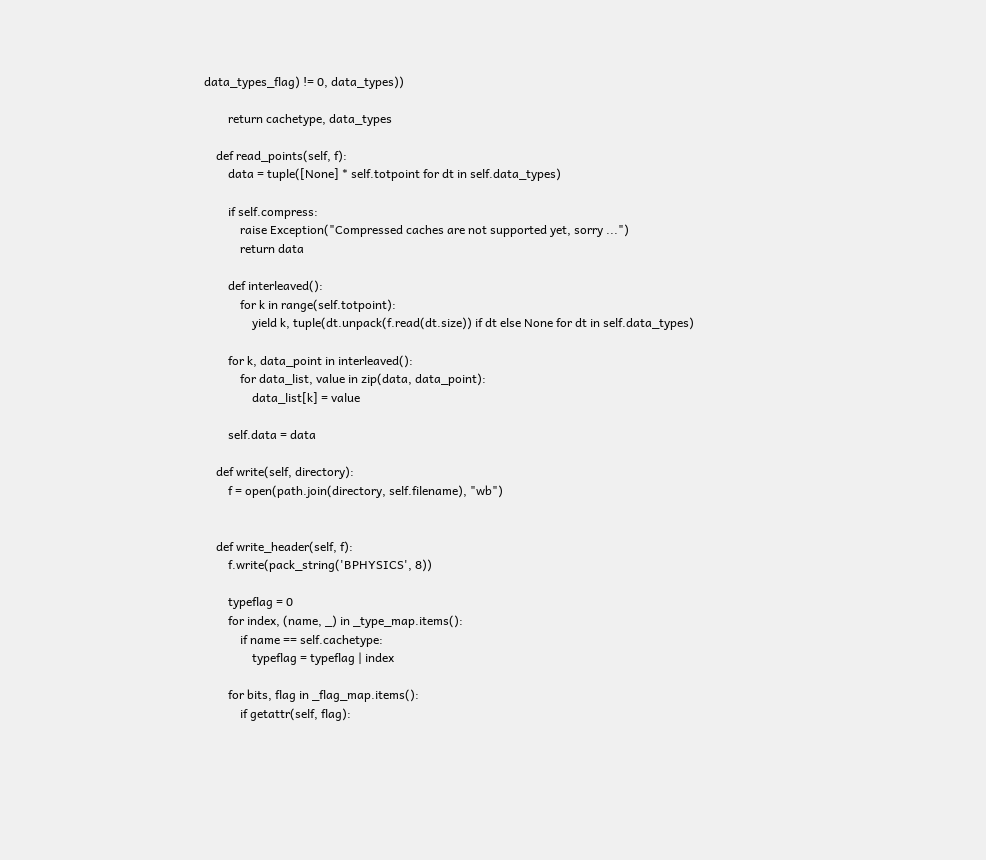data_types_flag) != 0, data_types))

        return cachetype, data_types

    def read_points(self, f):
        data = tuple([None] * self.totpoint for dt in self.data_types)

        if self.compress:
            raise Exception("Compressed caches are not supported yet, sorry ...")
            return data

        def interleaved():
            for k in range(self.totpoint):
                yield k, tuple(dt.unpack(f.read(dt.size)) if dt else None for dt in self.data_types)

        for k, data_point in interleaved():
            for data_list, value in zip(data, data_point):
                data_list[k] = value

        self.data = data

    def write(self, directory):
        f = open(path.join(directory, self.filename), "wb")


    def write_header(self, f):
        f.write(pack_string('BPHYSICS', 8))

        typeflag = 0
        for index, (name, _) in _type_map.items():
            if name == self.cachetype:
                typeflag = typeflag | index

        for bits, flag in _flag_map.items():
            if getattr(self, flag):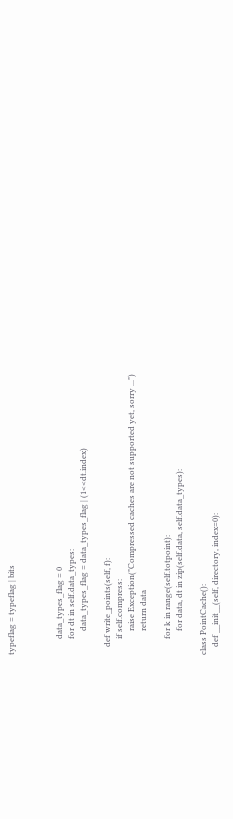typeflag = typeflag | bits



        data_types_flag = 0
        for dt in self.data_types:
            data_types_flag = data_types_flag | (1<<dt.index)

    def write_points(self, f):
        if self.compress:
            raise Exception("Compressed caches are not supported yet, sorry ...")
            return data

        for k in range(self.totpoint):
            for data, dt in zip(self.data, self.data_types):

class PointCache():
    def __init__(self, directory, index=0):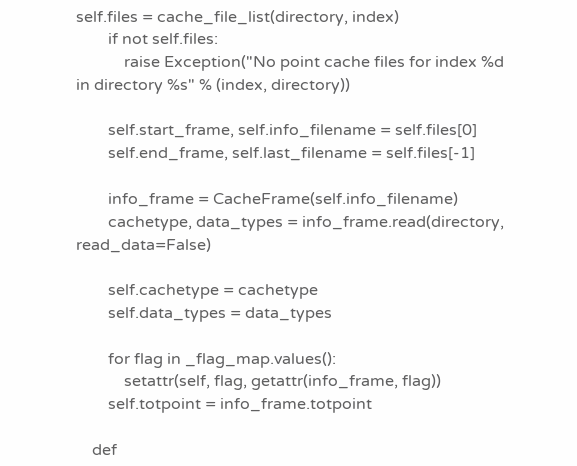self.files = cache_file_list(directory, index)
        if not self.files:
            raise Exception("No point cache files for index %d in directory %s" % (index, directory))

        self.start_frame, self.info_filename = self.files[0]
        self.end_frame, self.last_filename = self.files[-1]

        info_frame = CacheFrame(self.info_filename)
        cachetype, data_types = info_frame.read(directory, read_data=False)

        self.cachetype = cachetype
        self.data_types = data_types

        for flag in _flag_map.values():
            setattr(self, flag, getattr(info_frame, flag))
        self.totpoint = info_frame.totpoint

    def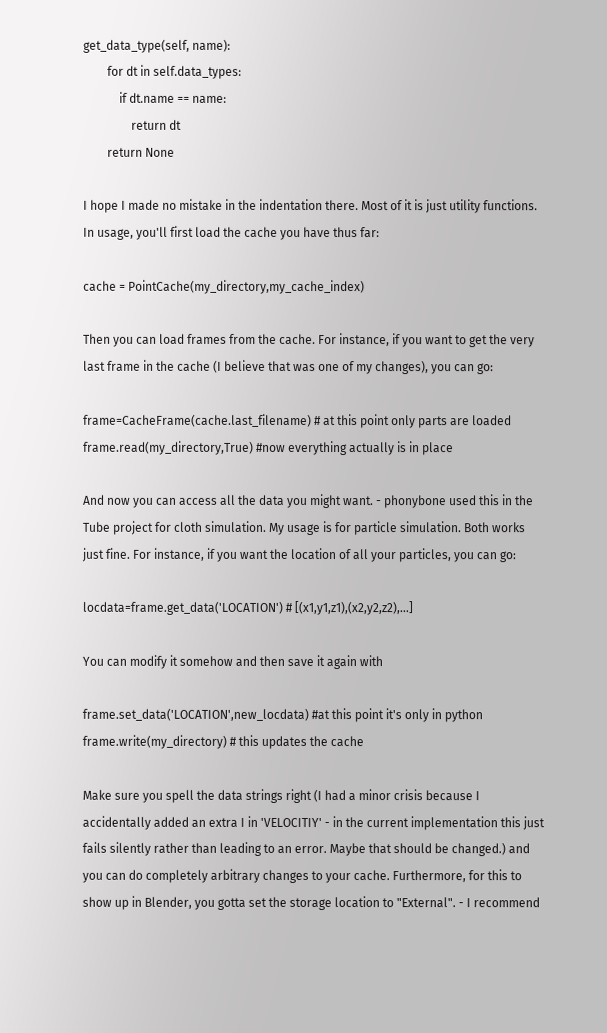get_data_type(self, name):
        for dt in self.data_types:
            if dt.name == name:
                return dt
        return None

I hope I made no mistake in the indentation there. Most of it is just utility functions. In usage, you'll first load the cache you have thus far:

cache = PointCache(my_directory,my_cache_index)

Then you can load frames from the cache. For instance, if you want to get the very last frame in the cache (I believe that was one of my changes), you can go:

frame=CacheFrame(cache.last_filename) # at this point only parts are loaded
frame.read(my_directory,True) #now everything actually is in place

And now you can access all the data you might want. - phonybone used this in the Tube project for cloth simulation. My usage is for particle simulation. Both works just fine. For instance, if you want the location of all your particles, you can go:

locdata=frame.get_data('LOCATION') # [(x1,y1,z1),(x2,y2,z2),...]

You can modify it somehow and then save it again with

frame.set_data('LOCATION',new_locdata) #at this point it's only in python
frame.write(my_directory) # this updates the cache

Make sure you spell the data strings right (I had a minor crisis because I accidentally added an extra I in 'VELOCITIY' - in the current implementation this just fails silently rather than leading to an error. Maybe that should be changed.) and you can do completely arbitrary changes to your cache. Furthermore, for this to show up in Blender, you gotta set the storage location to "External". - I recommend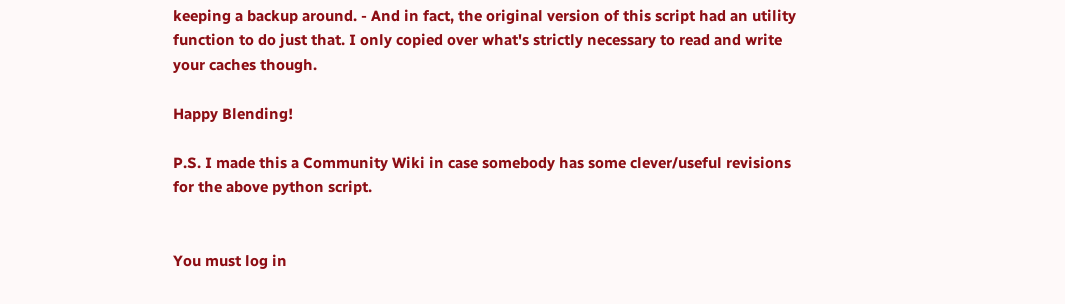keeping a backup around. - And in fact, the original version of this script had an utility function to do just that. I only copied over what's strictly necessary to read and write your caches though.

Happy Blending!

P.S. I made this a Community Wiki in case somebody has some clever/useful revisions for the above python script.


You must log in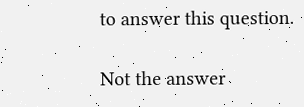to answer this question.

Not the answer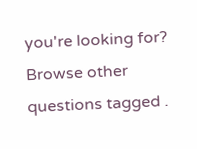you're looking for? Browse other questions tagged .